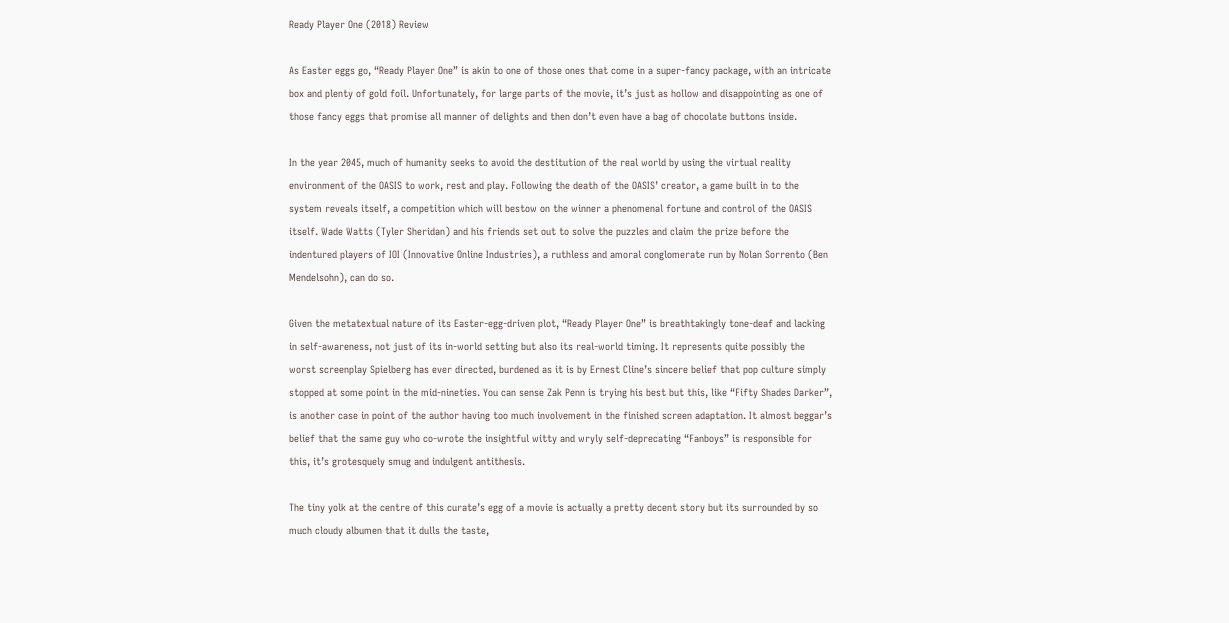Ready Player One (2018) Review

As Easter eggs go, “Ready Player One” is akin to one of those ones that come in a super-fancy package, with an intricate box and plenty of gold foil. Unfortunately, for large parts of the movie, it’s just as hollow and disappointing as one of those fancy eggs that promise all manner of delights and then don’t even have a bag of chocolate buttons inside.

In the year 2045, much of humanity seeks to avoid the destitution of the real world by using the virtual reality environment of the OASIS to work, rest and play. Following the death of the OASIS’ creator, a game built in to the system reveals itself, a competition which will bestow on the winner a phenomenal fortune and control of the OASIS itself. Wade Watts (Tyler Sheridan) and his friends set out to solve the puzzles and claim the prize before the indentured players of IOI (Innovative Online Industries), a ruthless and amoral conglomerate run by Nolan Sorrento (Ben Mendelsohn), can do so.

Given the metatextual nature of its Easter-egg-driven plot, “Ready Player One” is breathtakingly tone-deaf and lacking in self-awareness, not just of its in-world setting but also its real-world timing. It represents quite possibly the worst screenplay Spielberg has ever directed, burdened as it is by Ernest Cline’s sincere belief that pop culture simply stopped at some point in the mid-nineties. You can sense Zak Penn is trying his best but this, like “Fifty Shades Darker”, is another case in point of the author having too much involvement in the finished screen adaptation. It almost beggar’s belief that the same guy who co-wrote the insightful witty and wryly self-deprecating “Fanboys” is responsible for this, it’s grotesquely smug and indulgent antithesis.

The tiny yolk at the centre of this curate’s egg of a movie is actually a pretty decent story but its surrounded by so much cloudy albumen that it dulls the taste,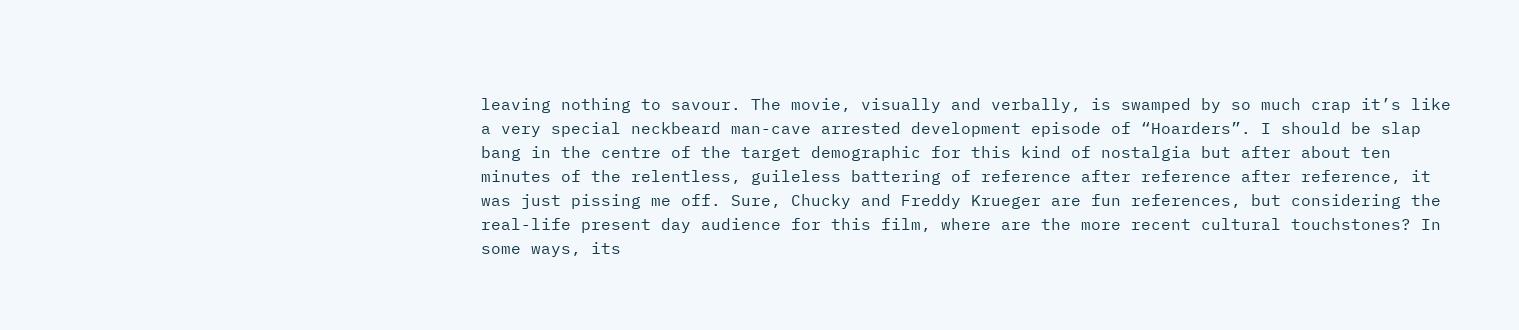leaving nothing to savour. The movie, visually and verbally, is swamped by so much crap it’s like a very special neckbeard man-cave arrested development episode of “Hoarders”. I should be slap bang in the centre of the target demographic for this kind of nostalgia but after about ten minutes of the relentless, guileless battering of reference after reference after reference, it was just pissing me off. Sure, Chucky and Freddy Krueger are fun references, but considering the real-life present day audience for this film, where are the more recent cultural touchstones? In some ways, its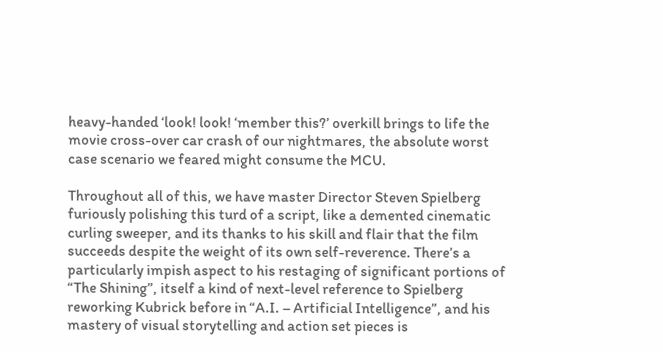heavy-handed ‘look! look! ‘member this?’ overkill brings to life the movie cross-over car crash of our nightmares, the absolute worst case scenario we feared might consume the MCU.

Throughout all of this, we have master Director Steven Spielberg furiously polishing this turd of a script, like a demented cinematic curling sweeper, and its thanks to his skill and flair that the film succeeds despite the weight of its own self-reverence. There’s a particularly impish aspect to his restaging of significant portions of “The Shining”, itself a kind of next-level reference to Spielberg reworking Kubrick before in “A.I. – Artificial Intelligence”, and his mastery of visual storytelling and action set pieces is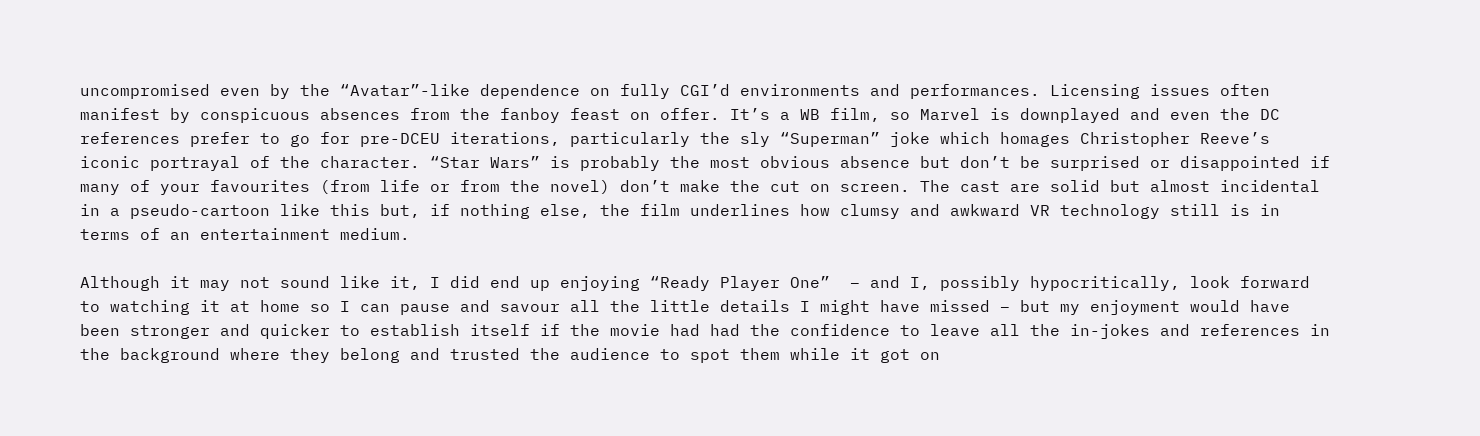uncompromised even by the “Avatar”-like dependence on fully CGI’d environments and performances. Licensing issues often manifest by conspicuous absences from the fanboy feast on offer. It’s a WB film, so Marvel is downplayed and even the DC references prefer to go for pre-DCEU iterations, particularly the sly “Superman” joke which homages Christopher Reeve’s iconic portrayal of the character. “Star Wars” is probably the most obvious absence but don’t be surprised or disappointed if many of your favourites (from life or from the novel) don’t make the cut on screen. The cast are solid but almost incidental in a pseudo-cartoon like this but, if nothing else, the film underlines how clumsy and awkward VR technology still is in terms of an entertainment medium.

Although it may not sound like it, I did end up enjoying “Ready Player One”  – and I, possibly hypocritically, look forward to watching it at home so I can pause and savour all the little details I might have missed – but my enjoyment would have been stronger and quicker to establish itself if the movie had had the confidence to leave all the in-jokes and references in the background where they belong and trusted the audience to spot them while it got on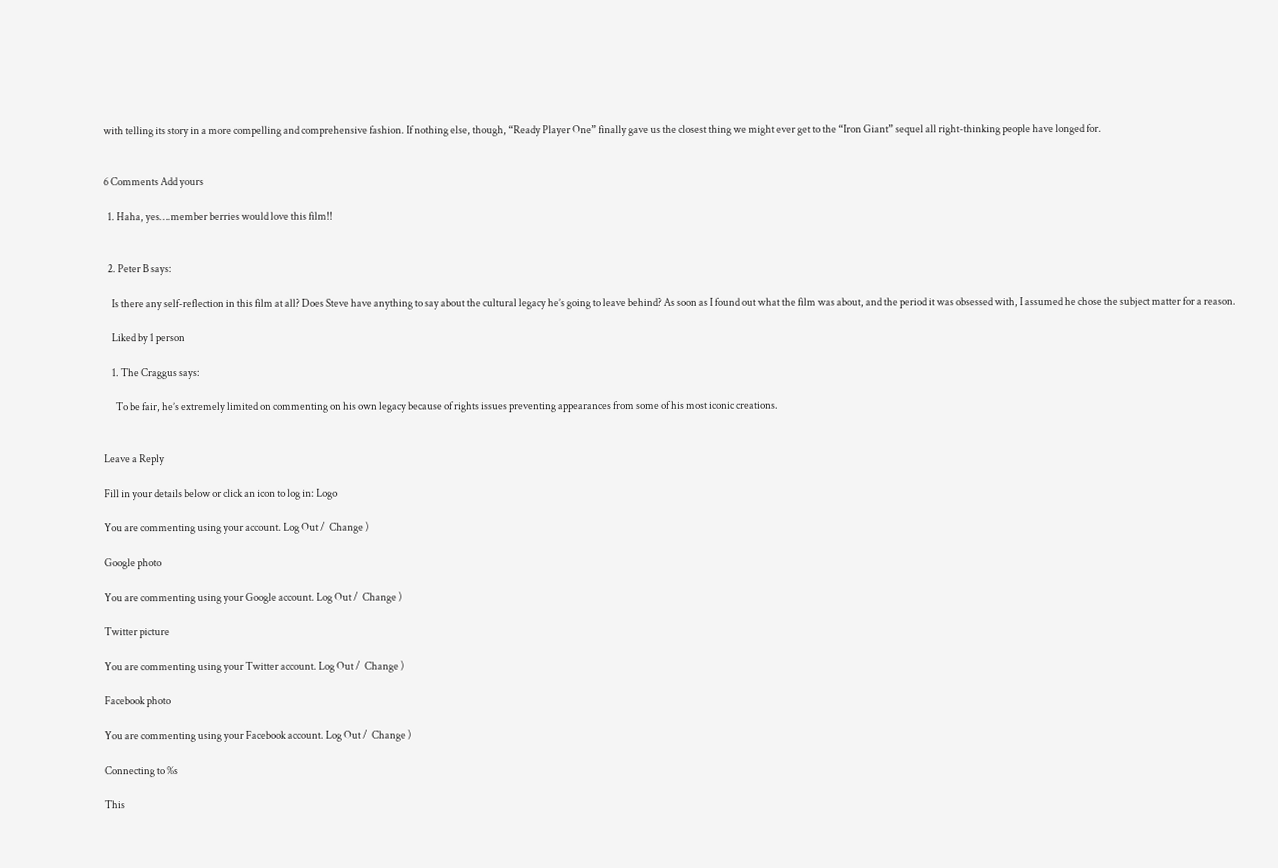with telling its story in a more compelling and comprehensive fashion. If nothing else, though, “Ready Player One” finally gave us the closest thing we might ever get to the “Iron Giant” sequel all right-thinking people have longed for.


6 Comments Add yours

  1. Haha, yes….member berries would love this film!!


  2. Peter B says:

    Is there any self-reflection in this film at all? Does Steve have anything to say about the cultural legacy he’s going to leave behind? As soon as I found out what the film was about, and the period it was obsessed with, I assumed he chose the subject matter for a reason.

    Liked by 1 person

    1. The Craggus says:

      To be fair, he’s extremely limited on commenting on his own legacy because of rights issues preventing appearances from some of his most iconic creations.


Leave a Reply

Fill in your details below or click an icon to log in: Logo

You are commenting using your account. Log Out /  Change )

Google photo

You are commenting using your Google account. Log Out /  Change )

Twitter picture

You are commenting using your Twitter account. Log Out /  Change )

Facebook photo

You are commenting using your Facebook account. Log Out /  Change )

Connecting to %s

This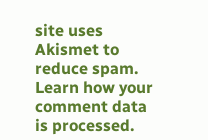site uses Akismet to reduce spam. Learn how your comment data is processed.